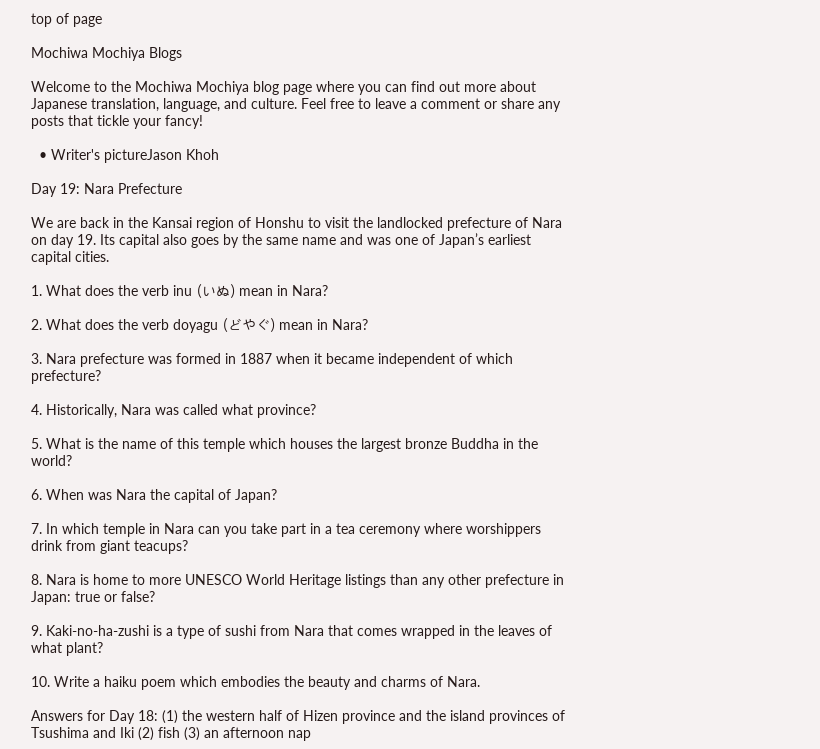top of page

Mochiwa Mochiya Blogs

Welcome to the Mochiwa Mochiya blog page where you can find out more about Japanese translation, language, and culture. Feel free to leave a comment or share any posts that tickle your fancy!

  • Writer's pictureJason Khoh

Day 19: Nara Prefecture

We are back in the Kansai region of Honshu to visit the landlocked prefecture of Nara on day 19. Its capital also goes by the same name and was one of Japan’s earliest capital cities.

1. What does the verb inu (いぬ) mean in Nara?

2. What does the verb doyagu (どやぐ) mean in Nara?

3. Nara prefecture was formed in 1887 when it became independent of which prefecture?

4. Historically, Nara was called what province?

5. What is the name of this temple which houses the largest bronze Buddha in the world?

6. When was Nara the capital of Japan?

7. In which temple in Nara can you take part in a tea ceremony where worshippers drink from giant teacups?

8. Nara is home to more UNESCO World Heritage listings than any other prefecture in Japan: true or false?

9. Kaki-no-ha-zushi is a type of sushi from Nara that comes wrapped in the leaves of what plant?

10. Write a haiku poem which embodies the beauty and charms of Nara.

Answers for Day 18: (1) the western half of Hizen province and the island provinces of Tsushima and Iki (2) fish (3) an afternoon nap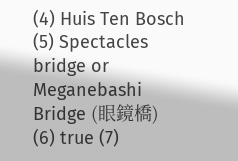(4) Huis Ten Bosch (5) Spectacles bridge or Meganebashi Bridge (眼鏡橋) (6) true (7)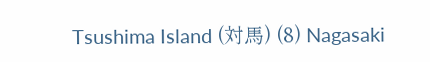Tsushima Island (対馬) (8) Nagasaki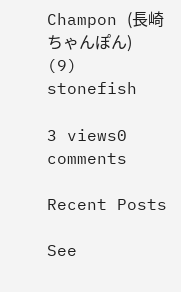Champon (長崎ちゃんぽん) (9) stonefish

3 views0 comments

Recent Posts

See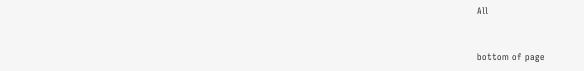All


bottom of page